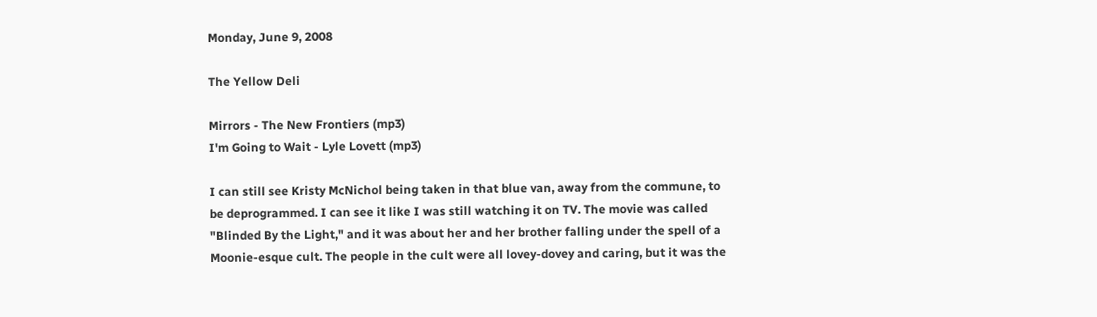Monday, June 9, 2008

The Yellow Deli

Mirrors - The New Frontiers (mp3)
I'm Going to Wait - Lyle Lovett (mp3)

I can still see Kristy McNichol being taken in that blue van, away from the commune, to be deprogrammed. I can see it like I was still watching it on TV. The movie was called "Blinded By the Light," and it was about her and her brother falling under the spell of a Moonie-esque cult. The people in the cult were all lovey-dovey and caring, but it was the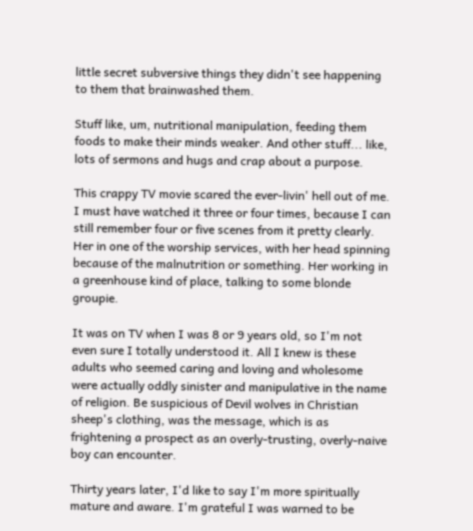little secret subversive things they didn't see happening to them that brainwashed them.

Stuff like, um, nutritional manipulation, feeding them foods to make their minds weaker. And other stuff... like, lots of sermons and hugs and crap about a purpose.

This crappy TV movie scared the ever-livin' hell out of me. I must have watched it three or four times, because I can still remember four or five scenes from it pretty clearly. Her in one of the worship services, with her head spinning because of the malnutrition or something. Her working in a greenhouse kind of place, talking to some blonde groupie.

It was on TV when I was 8 or 9 years old, so I'm not even sure I totally understood it. All I knew is these adults who seemed caring and loving and wholesome were actually oddly sinister and manipulative in the name of religion. Be suspicious of Devil wolves in Christian sheep's clothing, was the message, which is as frightening a prospect as an overly-trusting, overly-naive boy can encounter.

Thirty years later, I'd like to say I'm more spiritually mature and aware. I'm grateful I was warned to be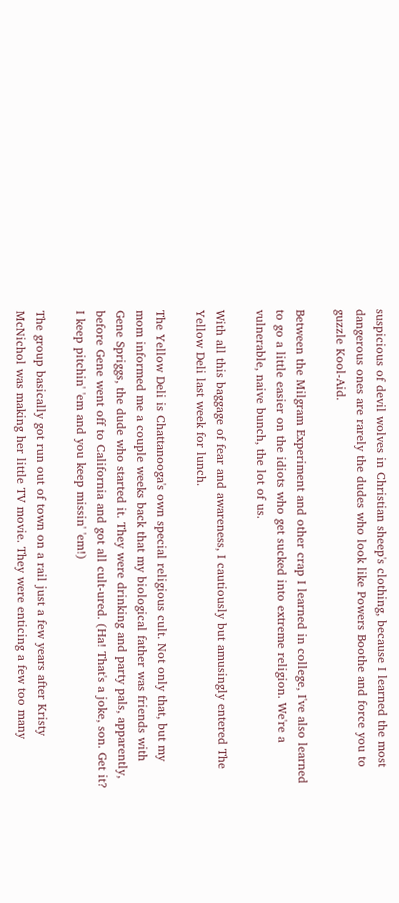suspicious of devil wolves in Christian sheep's clothing, because I learned the most dangerous ones are rarely the dudes who look like Powers Boothe and force you to guzzle Kool-Aid.

Between the Milgram Experiment and other crap I learned in college, I've also learned to go a little easier on the idiots who get sucked into extreme religion. We're a vulnerable, naive bunch, the lot of us.

With all this baggage of fear and awareness, I cautiously but amusingly entered The Yellow Deli last week for lunch.

The Yellow Deli is Chattanooga's own special religious cult. Not only that, but my mom informed me a couple weeks back that my biological father was friends with Gene Spriggs, the dude who started it. They were drinking and party pals, apparently, before Gene went off to California and got all cult-ured. (Ha! That's a joke, son. Get it? I keep pitchin' 'em and you keep missin' 'em!)

The group basically got run out of town on a rail just a few years after Kristy McNichol was making her little TV movie. They were enticing a few too many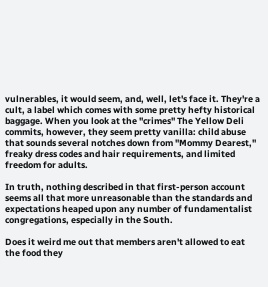vulnerables, it would seem, and, well, let's face it. They're a cult, a label which comes with some pretty hefty historical baggage. When you look at the "crimes" The Yellow Deli commits, however, they seem pretty vanilla: child abuse that sounds several notches down from "Mommy Dearest," freaky dress codes and hair requirements, and limited freedom for adults.

In truth, nothing described in that first-person account seems all that more unreasonable than the standards and expectations heaped upon any number of fundamentalist congregations, especially in the South.

Does it weird me out that members aren't allowed to eat the food they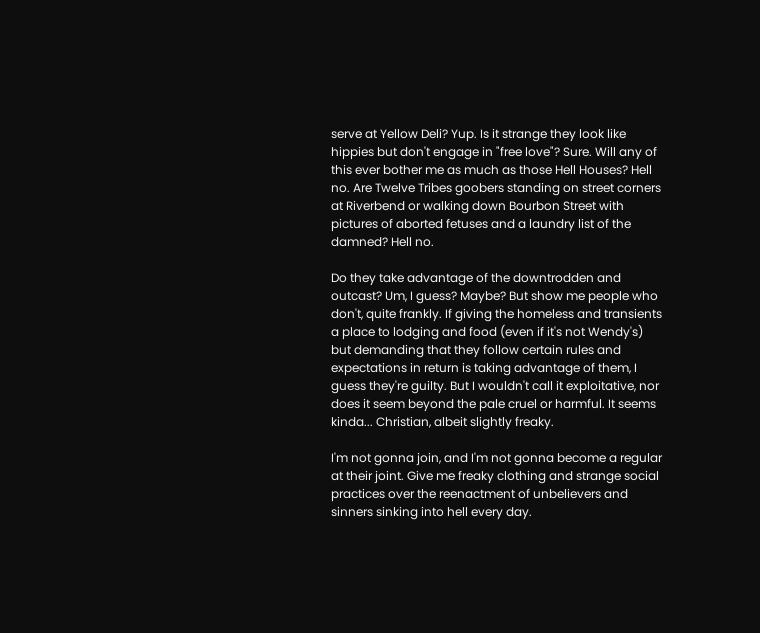serve at Yellow Deli? Yup. Is it strange they look like hippies but don't engage in "free love"? Sure. Will any of this ever bother me as much as those Hell Houses? Hell no. Are Twelve Tribes goobers standing on street corners at Riverbend or walking down Bourbon Street with pictures of aborted fetuses and a laundry list of the damned? Hell no.

Do they take advantage of the downtrodden and outcast? Um, I guess? Maybe? But show me people who don't, quite frankly. If giving the homeless and transients a place to lodging and food (even if it's not Wendy's) but demanding that they follow certain rules and expectations in return is taking advantage of them, I guess they're guilty. But I wouldn't call it exploitative, nor does it seem beyond the pale cruel or harmful. It seems kinda... Christian, albeit slightly freaky.

I'm not gonna join, and I'm not gonna become a regular at their joint. Give me freaky clothing and strange social practices over the reenactment of unbelievers and sinners sinking into hell every day.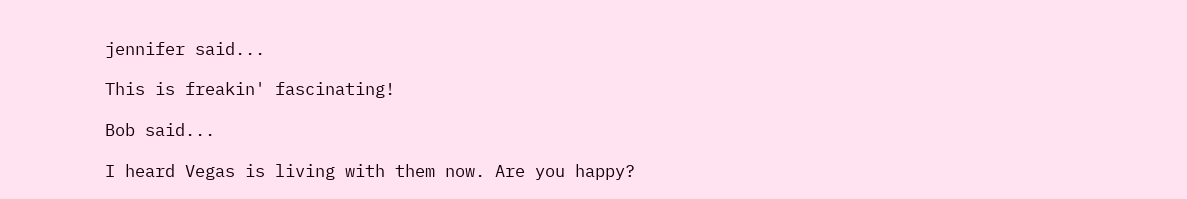jennifer said...

This is freakin' fascinating!

Bob said...

I heard Vegas is living with them now. Are you happy?